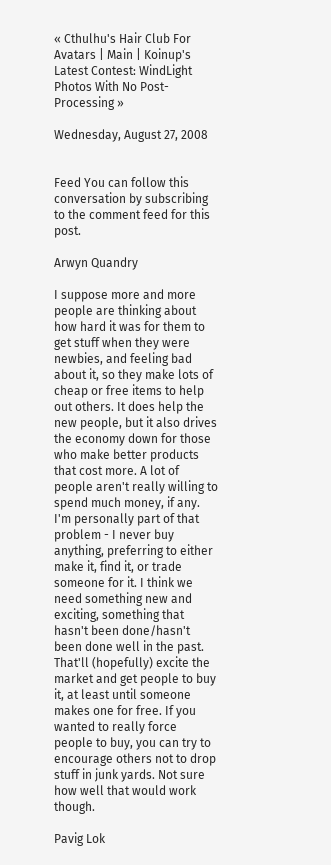« Cthulhu's Hair Club For Avatars | Main | Koinup's Latest Contest: WindLight Photos With No Post-Processing »

Wednesday, August 27, 2008


Feed You can follow this conversation by subscribing to the comment feed for this post.

Arwyn Quandry

I suppose more and more people are thinking about how hard it was for them to get stuff when they were newbies, and feeling bad about it, so they make lots of cheap or free items to help out others. It does help the new people, but it also drives the economy down for those who make better products that cost more. A lot of people aren't really willing to spend much money, if any. I'm personally part of that problem - I never buy anything, preferring to either make it, find it, or trade someone for it. I think we need something new and exciting, something that hasn't been done/hasn't been done well in the past. That'll (hopefully) excite the market and get people to buy it, at least until someone makes one for free. If you wanted to really force people to buy, you can try to encourage others not to drop stuff in junk yards. Not sure how well that would work though.

Pavig Lok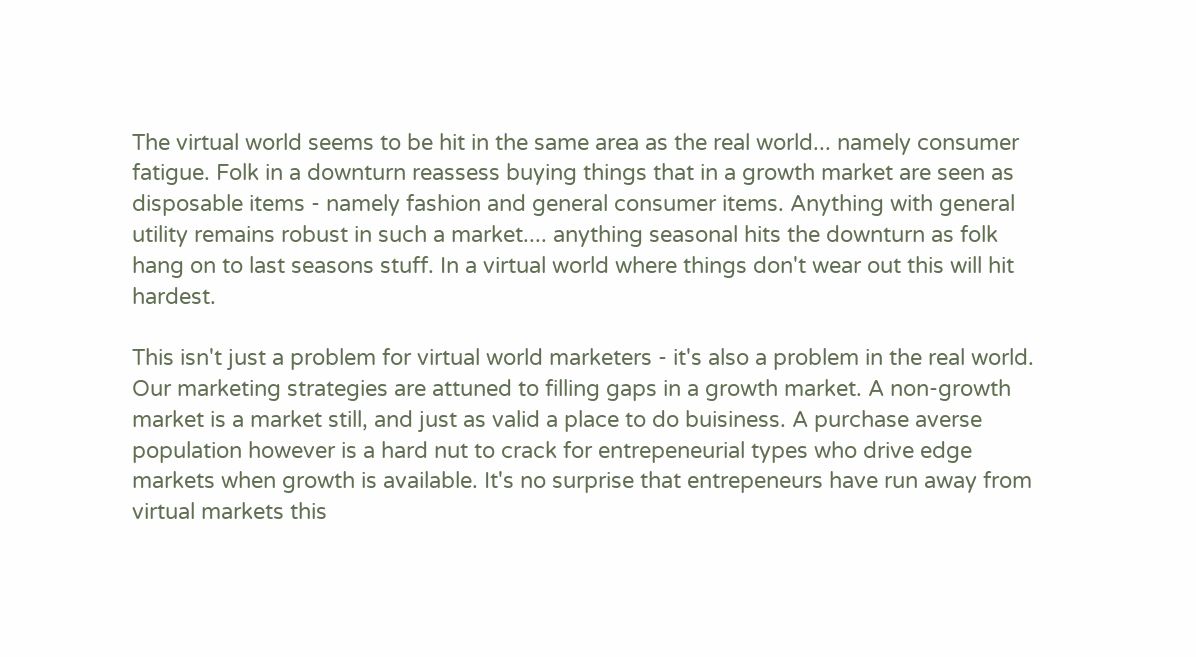The virtual world seems to be hit in the same area as the real world... namely consumer fatigue. Folk in a downturn reassess buying things that in a growth market are seen as disposable items - namely fashion and general consumer items. Anything with general utility remains robust in such a market.... anything seasonal hits the downturn as folk hang on to last seasons stuff. In a virtual world where things don't wear out this will hit hardest.

This isn't just a problem for virtual world marketers - it's also a problem in the real world. Our marketing strategies are attuned to filling gaps in a growth market. A non-growth market is a market still, and just as valid a place to do buisiness. A purchase averse population however is a hard nut to crack for entrepeneurial types who drive edge markets when growth is available. It's no surprise that entrepeneurs have run away from virtual markets this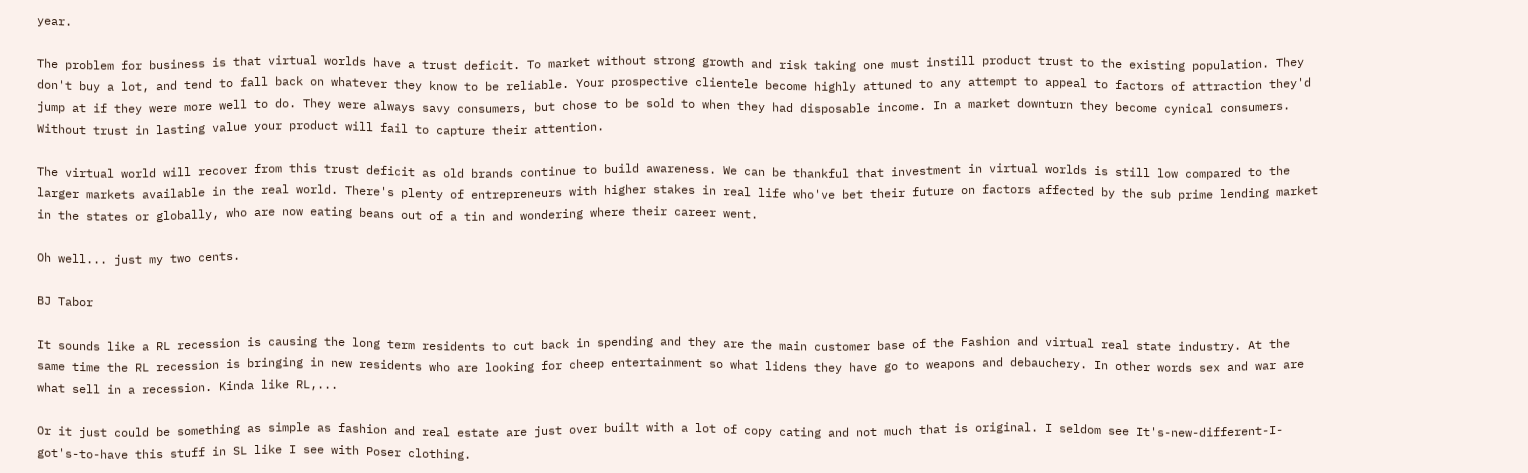year.

The problem for business is that virtual worlds have a trust deficit. To market without strong growth and risk taking one must instill product trust to the existing population. They don't buy a lot, and tend to fall back on whatever they know to be reliable. Your prospective clientele become highly attuned to any attempt to appeal to factors of attraction they'd jump at if they were more well to do. They were always savy consumers, but chose to be sold to when they had disposable income. In a market downturn they become cynical consumers. Without trust in lasting value your product will fail to capture their attention.

The virtual world will recover from this trust deficit as old brands continue to build awareness. We can be thankful that investment in virtual worlds is still low compared to the larger markets available in the real world. There's plenty of entrepreneurs with higher stakes in real life who've bet their future on factors affected by the sub prime lending market in the states or globally, who are now eating beans out of a tin and wondering where their career went.

Oh well... just my two cents.

BJ Tabor

It sounds like a RL recession is causing the long term residents to cut back in spending and they are the main customer base of the Fashion and virtual real state industry. At the same time the RL recession is bringing in new residents who are looking for cheep entertainment so what lidens they have go to weapons and debauchery. In other words sex and war are what sell in a recession. Kinda like RL,...

Or it just could be something as simple as fashion and real estate are just over built with a lot of copy cating and not much that is original. I seldom see It's-new-different-I-got's-to-have this stuff in SL like I see with Poser clothing.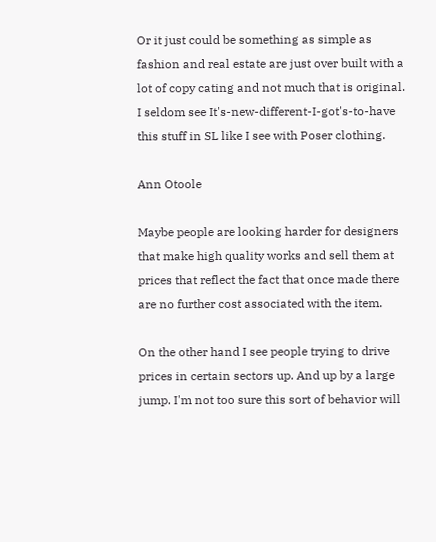Or it just could be something as simple as fashion and real estate are just over built with a lot of copy cating and not much that is original. I seldom see It's-new-different-I-got's-to-have this stuff in SL like I see with Poser clothing.

Ann Otoole

Maybe people are looking harder for designers that make high quality works and sell them at prices that reflect the fact that once made there are no further cost associated with the item.

On the other hand I see people trying to drive prices in certain sectors up. And up by a large jump. I'm not too sure this sort of behavior will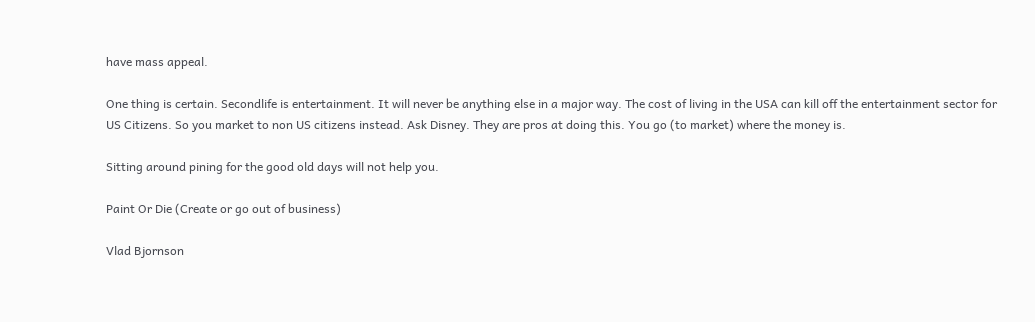have mass appeal.

One thing is certain. Secondlife is entertainment. It will never be anything else in a major way. The cost of living in the USA can kill off the entertainment sector for US Citizens. So you market to non US citizens instead. Ask Disney. They are pros at doing this. You go (to market) where the money is.

Sitting around pining for the good old days will not help you.

Paint Or Die (Create or go out of business)

Vlad Bjornson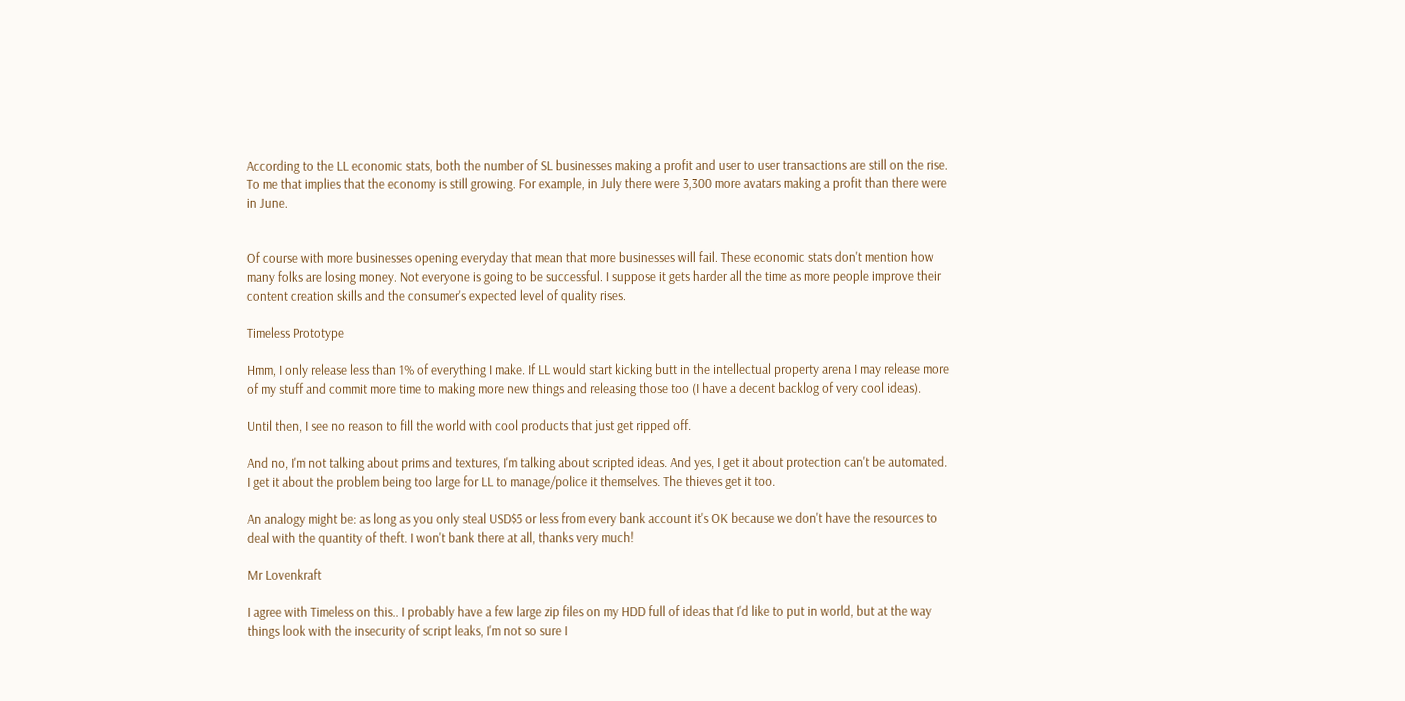According to the LL economic stats, both the number of SL businesses making a profit and user to user transactions are still on the rise. To me that implies that the economy is still growing. For example, in July there were 3,300 more avatars making a profit than there were in June.


Of course with more businesses opening everyday that mean that more businesses will fail. These economic stats don't mention how many folks are losing money. Not everyone is going to be successful. I suppose it gets harder all the time as more people improve their content creation skills and the consumer's expected level of quality rises.

Timeless Prototype

Hmm, I only release less than 1% of everything I make. If LL would start kicking butt in the intellectual property arena I may release more of my stuff and commit more time to making more new things and releasing those too (I have a decent backlog of very cool ideas).

Until then, I see no reason to fill the world with cool products that just get ripped off.

And no, I'm not talking about prims and textures, I'm talking about scripted ideas. And yes, I get it about protection can't be automated. I get it about the problem being too large for LL to manage/police it themselves. The thieves get it too.

An analogy might be: as long as you only steal USD$5 or less from every bank account it's OK because we don't have the resources to deal with the quantity of theft. I won't bank there at all, thanks very much!

Mr Lovenkraft

I agree with Timeless on this.. I probably have a few large zip files on my HDD full of ideas that I'd like to put in world, but at the way things look with the insecurity of script leaks, I'm not so sure I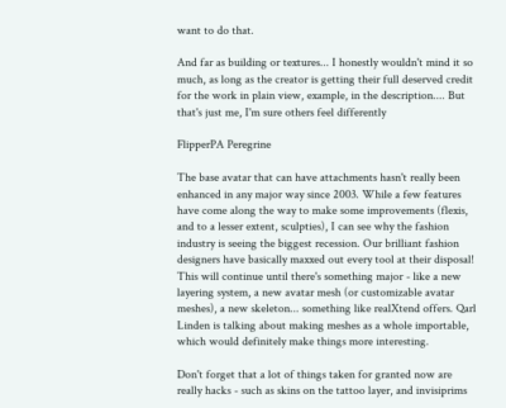want to do that.

And far as building or textures... I honestly wouldn't mind it so much, as long as the creator is getting their full deserved credit for the work in plain view, example, in the description.... But that's just me, I'm sure others feel differently

FlipperPA Peregrine

The base avatar that can have attachments hasn't really been enhanced in any major way since 2003. While a few features have come along the way to make some improvements (flexis, and to a lesser extent, sculpties), I can see why the fashion industry is seeing the biggest recession. Our brilliant fashion designers have basically maxxed out every tool at their disposal! This will continue until there's something major - like a new layering system, a new avatar mesh (or customizable avatar meshes), a new skeleton... something like realXtend offers. Qarl Linden is talking about making meshes as a whole importable, which would definitely make things more interesting.

Don't forget that a lot of things taken for granted now are really hacks - such as skins on the tattoo layer, and invisiprims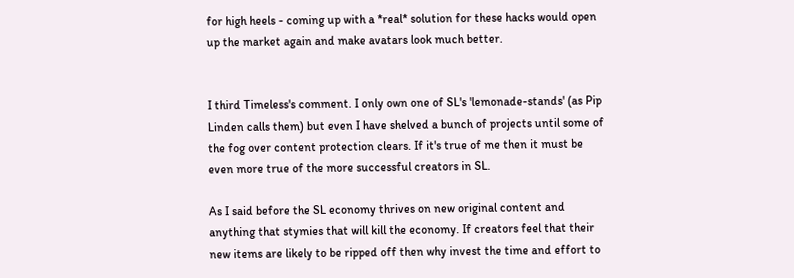for high heels - coming up with a *real* solution for these hacks would open up the market again and make avatars look much better.


I third Timeless's comment. I only own one of SL's 'lemonade-stands' (as Pip Linden calls them) but even I have shelved a bunch of projects until some of the fog over content protection clears. If it's true of me then it must be even more true of the more successful creators in SL.

As I said before the SL economy thrives on new original content and anything that stymies that will kill the economy. If creators feel that their new items are likely to be ripped off then why invest the time and effort to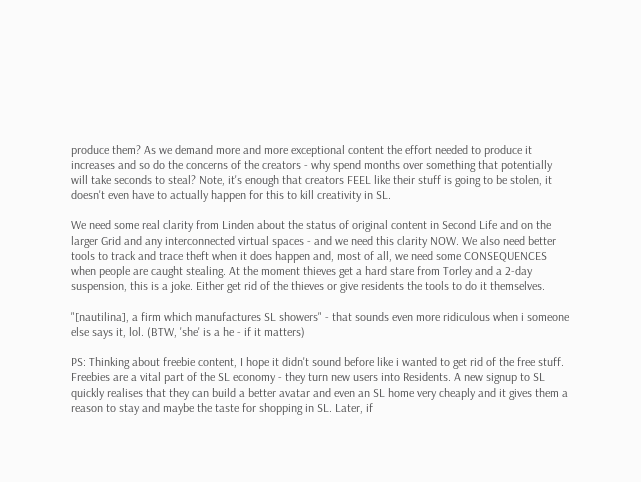produce them? As we demand more and more exceptional content the effort needed to produce it increases and so do the concerns of the creators - why spend months over something that potentially will take seconds to steal? Note, it's enough that creators FEEL like their stuff is going to be stolen, it doesn't even have to actually happen for this to kill creativity in SL.

We need some real clarity from Linden about the status of original content in Second Life and on the larger Grid and any interconnected virtual spaces - and we need this clarity NOW. We also need better tools to track and trace theft when it does happen and, most of all, we need some CONSEQUENCES when people are caught stealing. At the moment thieves get a hard stare from Torley and a 2-day suspension, this is a joke. Either get rid of the thieves or give residents the tools to do it themselves.

"[nautilina], a firm which manufactures SL showers" - that sounds even more ridiculous when i someone else says it, lol. (BTW, 'she' is a he - if it matters)

PS: Thinking about freebie content, I hope it didn't sound before like i wanted to get rid of the free stuff. Freebies are a vital part of the SL economy - they turn new users into Residents. A new signup to SL quickly realises that they can build a better avatar and even an SL home very cheaply and it gives them a reason to stay and maybe the taste for shopping in SL. Later, if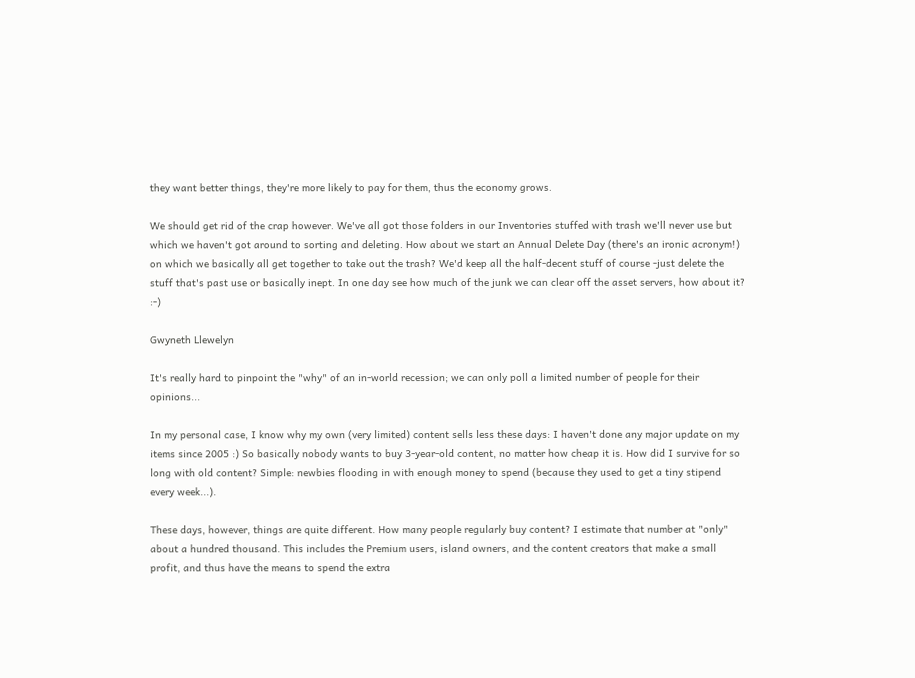they want better things, they're more likely to pay for them, thus the economy grows.

We should get rid of the crap however. We've all got those folders in our Inventories stuffed with trash we'll never use but which we haven't got around to sorting and deleting. How about we start an Annual Delete Day (there's an ironic acronym!) on which we basically all get together to take out the trash? We'd keep all the half-decent stuff of course -just delete the stuff that's past use or basically inept. In one day see how much of the junk we can clear off the asset servers, how about it? :-)

Gwyneth Llewelyn

It's really hard to pinpoint the "why" of an in-world recession; we can only poll a limited number of people for their opinions...

In my personal case, I know why my own (very limited) content sells less these days: I haven't done any major update on my items since 2005 :) So basically nobody wants to buy 3-year-old content, no matter how cheap it is. How did I survive for so long with old content? Simple: newbies flooding in with enough money to spend (because they used to get a tiny stipend every week...).

These days, however, things are quite different. How many people regularly buy content? I estimate that number at "only" about a hundred thousand. This includes the Premium users, island owners, and the content creators that make a small profit, and thus have the means to spend the extra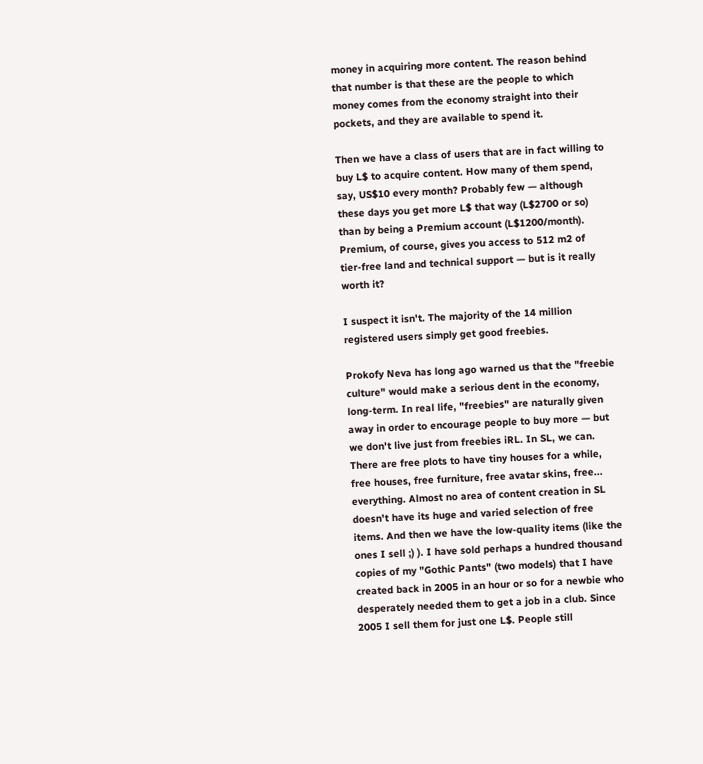money in acquiring more content. The reason behind that number is that these are the people to which money comes from the economy straight into their pockets, and they are available to spend it.

Then we have a class of users that are in fact willing to buy L$ to acquire content. How many of them spend, say, US$10 every month? Probably few — although these days you get more L$ that way (L$2700 or so) than by being a Premium account (L$1200/month). Premium, of course, gives you access to 512 m2 of tier-free land and technical support — but is it really worth it?

I suspect it isn't. The majority of the 14 million registered users simply get good freebies.

Prokofy Neva has long ago warned us that the "freebie culture" would make a serious dent in the economy, long-term. In real life, "freebies" are naturally given away in order to encourage people to buy more — but we don't live just from freebies iRL. In SL, we can. There are free plots to have tiny houses for a while, free houses, free furniture, free avatar skins, free... everything. Almost no area of content creation in SL doesn't have its huge and varied selection of free items. And then we have the low-quality items (like the ones I sell ;) ). I have sold perhaps a hundred thousand copies of my "Gothic Pants" (two models) that I have created back in 2005 in an hour or so for a newbie who desperately needed them to get a job in a club. Since 2005 I sell them for just one L$. People still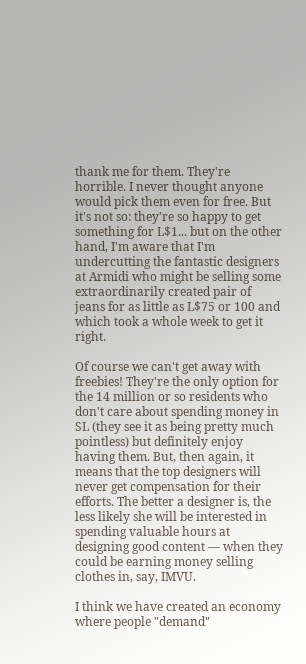thank me for them. They're horrible. I never thought anyone would pick them even for free. But it's not so: they're so happy to get something for L$1... but on the other hand, I'm aware that I'm undercutting the fantastic designers at Armidi who might be selling some extraordinarily created pair of jeans for as little as L$75 or 100 and which took a whole week to get it right.

Of course we can't get away with freebies! They're the only option for the 14 million or so residents who don't care about spending money in SL (they see it as being pretty much pointless) but definitely enjoy having them. But, then again, it means that the top designers will never get compensation for their efforts. The better a designer is, the less likely she will be interested in spending valuable hours at designing good content — when they could be earning money selling clothes in, say, IMVU.

I think we have created an economy where people "demand"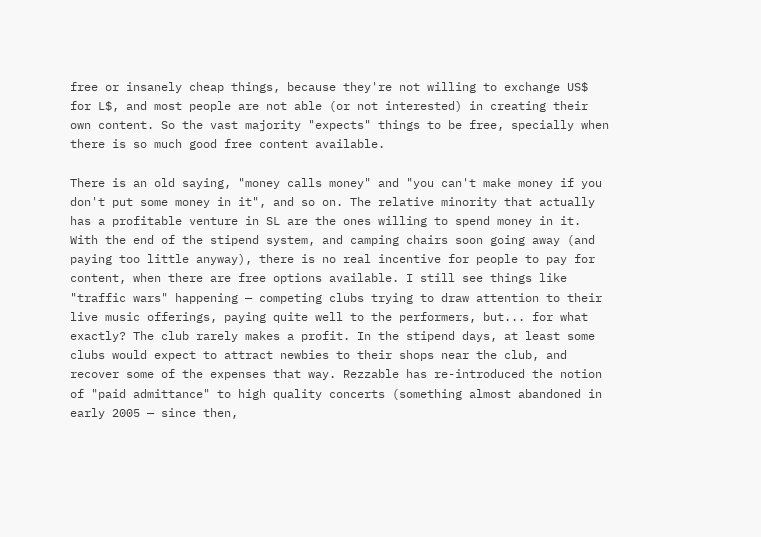free or insanely cheap things, because they're not willing to exchange US$ for L$, and most people are not able (or not interested) in creating their own content. So the vast majority "expects" things to be free, specially when there is so much good free content available.

There is an old saying, "money calls money" and "you can't make money if you don't put some money in it", and so on. The relative minority that actually has a profitable venture in SL are the ones willing to spend money in it. With the end of the stipend system, and camping chairs soon going away (and paying too little anyway), there is no real incentive for people to pay for content, when there are free options available. I still see things like "traffic wars" happening — competing clubs trying to draw attention to their live music offerings, paying quite well to the performers, but... for what exactly? The club rarely makes a profit. In the stipend days, at least some clubs would expect to attract newbies to their shops near the club, and recover some of the expenses that way. Rezzable has re-introduced the notion of "paid admittance" to high quality concerts (something almost abandoned in early 2005 — since then,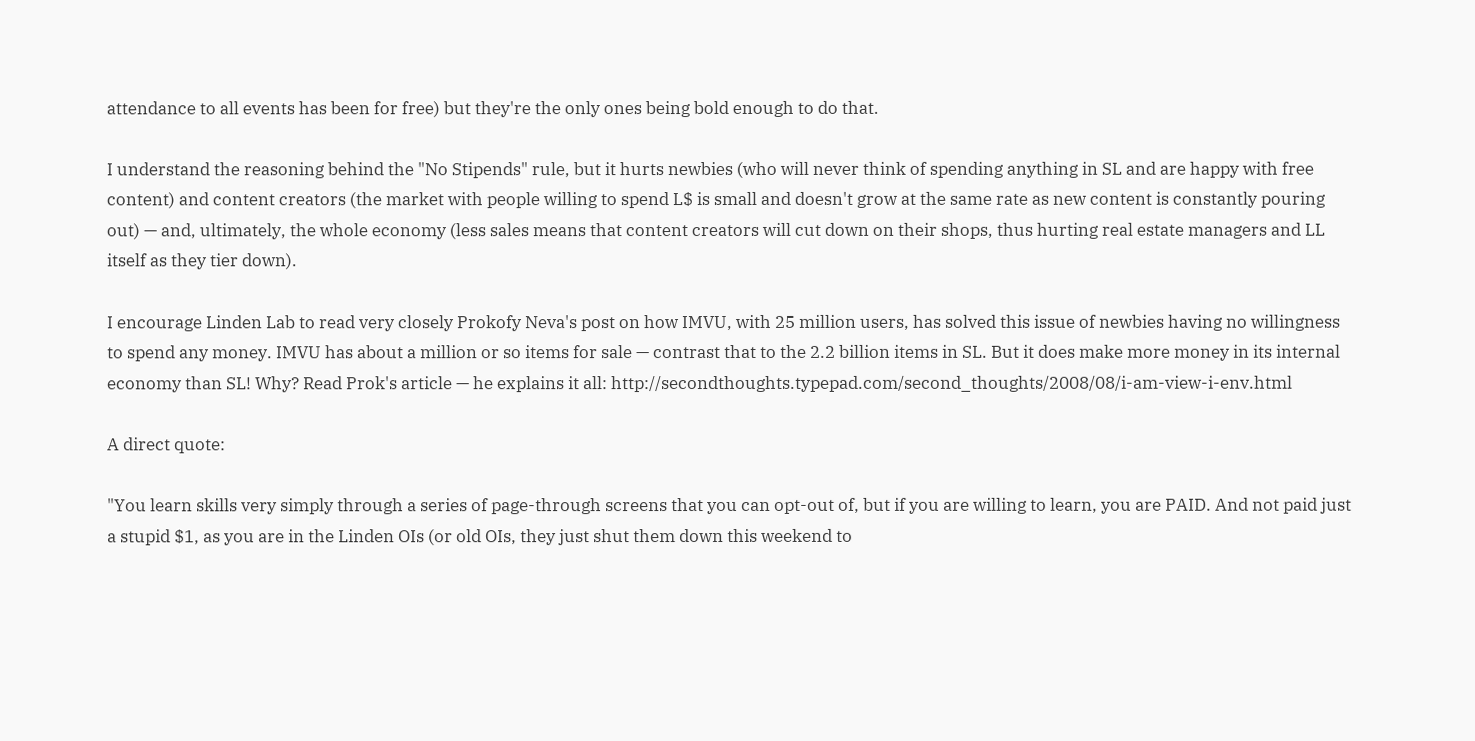attendance to all events has been for free) but they're the only ones being bold enough to do that.

I understand the reasoning behind the "No Stipends" rule, but it hurts newbies (who will never think of spending anything in SL and are happy with free content) and content creators (the market with people willing to spend L$ is small and doesn't grow at the same rate as new content is constantly pouring out) — and, ultimately, the whole economy (less sales means that content creators will cut down on their shops, thus hurting real estate managers and LL itself as they tier down).

I encourage Linden Lab to read very closely Prokofy Neva's post on how IMVU, with 25 million users, has solved this issue of newbies having no willingness to spend any money. IMVU has about a million or so items for sale — contrast that to the 2.2 billion items in SL. But it does make more money in its internal economy than SL! Why? Read Prok's article — he explains it all: http://secondthoughts.typepad.com/second_thoughts/2008/08/i-am-view-i-env.html

A direct quote:

"You learn skills very simply through a series of page-through screens that you can opt-out of, but if you are willing to learn, you are PAID. And not paid just a stupid $1, as you are in the Linden OIs (or old OIs, they just shut them down this weekend to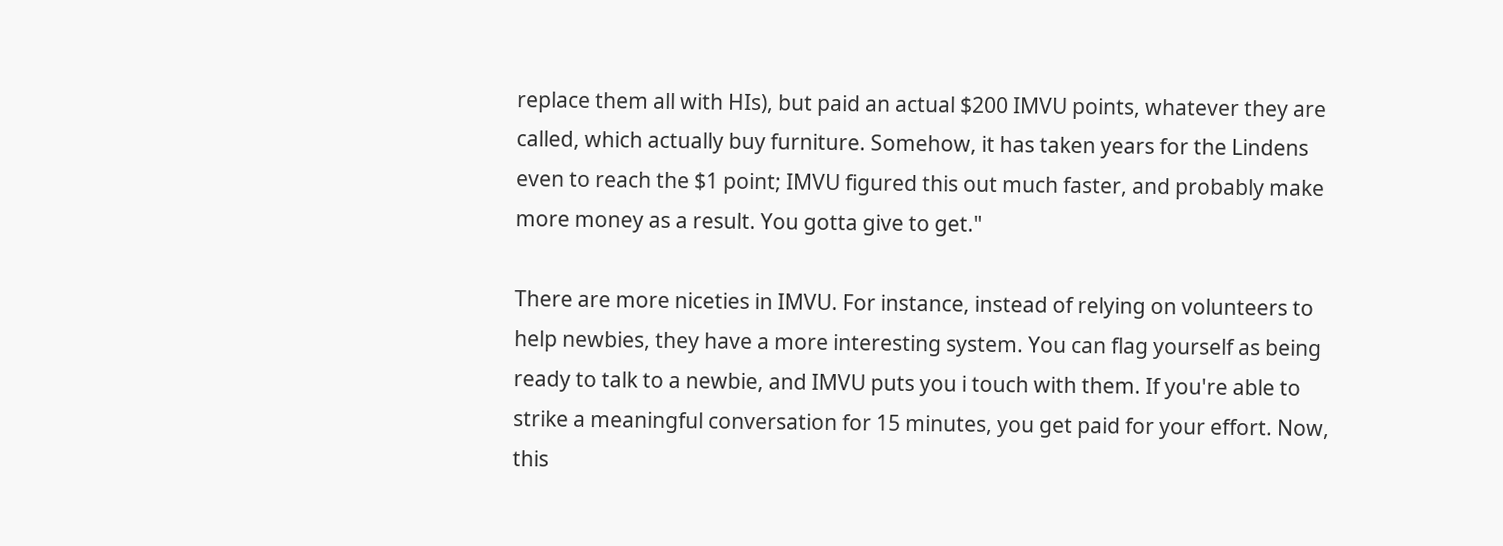replace them all with HIs), but paid an actual $200 IMVU points, whatever they are called, which actually buy furniture. Somehow, it has taken years for the Lindens even to reach the $1 point; IMVU figured this out much faster, and probably make more money as a result. You gotta give to get."

There are more niceties in IMVU. For instance, instead of relying on volunteers to help newbies, they have a more interesting system. You can flag yourself as being ready to talk to a newbie, and IMVU puts you i touch with them. If you're able to strike a meaningful conversation for 15 minutes, you get paid for your effort. Now, this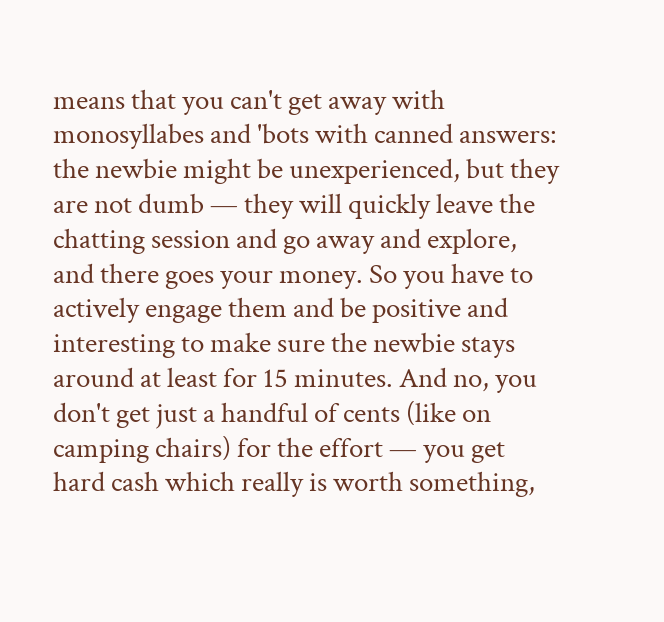means that you can't get away with monosyllabes and 'bots with canned answers: the newbie might be unexperienced, but they are not dumb — they will quickly leave the chatting session and go away and explore, and there goes your money. So you have to actively engage them and be positive and interesting to make sure the newbie stays around at least for 15 minutes. And no, you don't get just a handful of cents (like on camping chairs) for the effort — you get hard cash which really is worth something,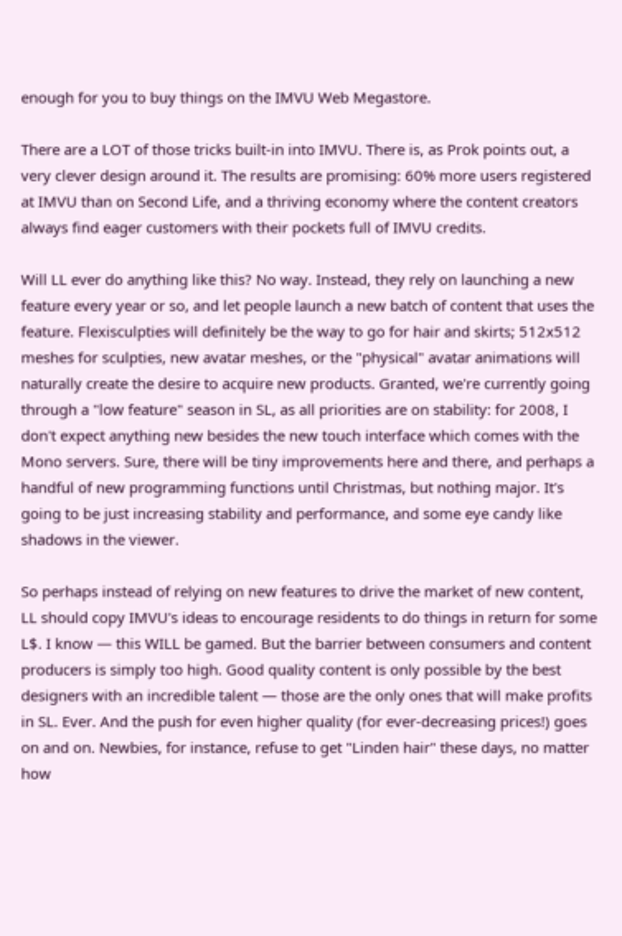enough for you to buy things on the IMVU Web Megastore.

There are a LOT of those tricks built-in into IMVU. There is, as Prok points out, a very clever design around it. The results are promising: 60% more users registered at IMVU than on Second Life, and a thriving economy where the content creators always find eager customers with their pockets full of IMVU credits.

Will LL ever do anything like this? No way. Instead, they rely on launching a new feature every year or so, and let people launch a new batch of content that uses the feature. Flexisculpties will definitely be the way to go for hair and skirts; 512x512 meshes for sculpties, new avatar meshes, or the "physical" avatar animations will naturally create the desire to acquire new products. Granted, we're currently going through a "low feature" season in SL, as all priorities are on stability: for 2008, I don't expect anything new besides the new touch interface which comes with the Mono servers. Sure, there will be tiny improvements here and there, and perhaps a handful of new programming functions until Christmas, but nothing major. It's going to be just increasing stability and performance, and some eye candy like shadows in the viewer.

So perhaps instead of relying on new features to drive the market of new content, LL should copy IMVU's ideas to encourage residents to do things in return for some L$. I know — this WILL be gamed. But the barrier between consumers and content producers is simply too high. Good quality content is only possible by the best designers with an incredible talent — those are the only ones that will make profits in SL. Ever. And the push for even higher quality (for ever-decreasing prices!) goes on and on. Newbies, for instance, refuse to get "Linden hair" these days, no matter how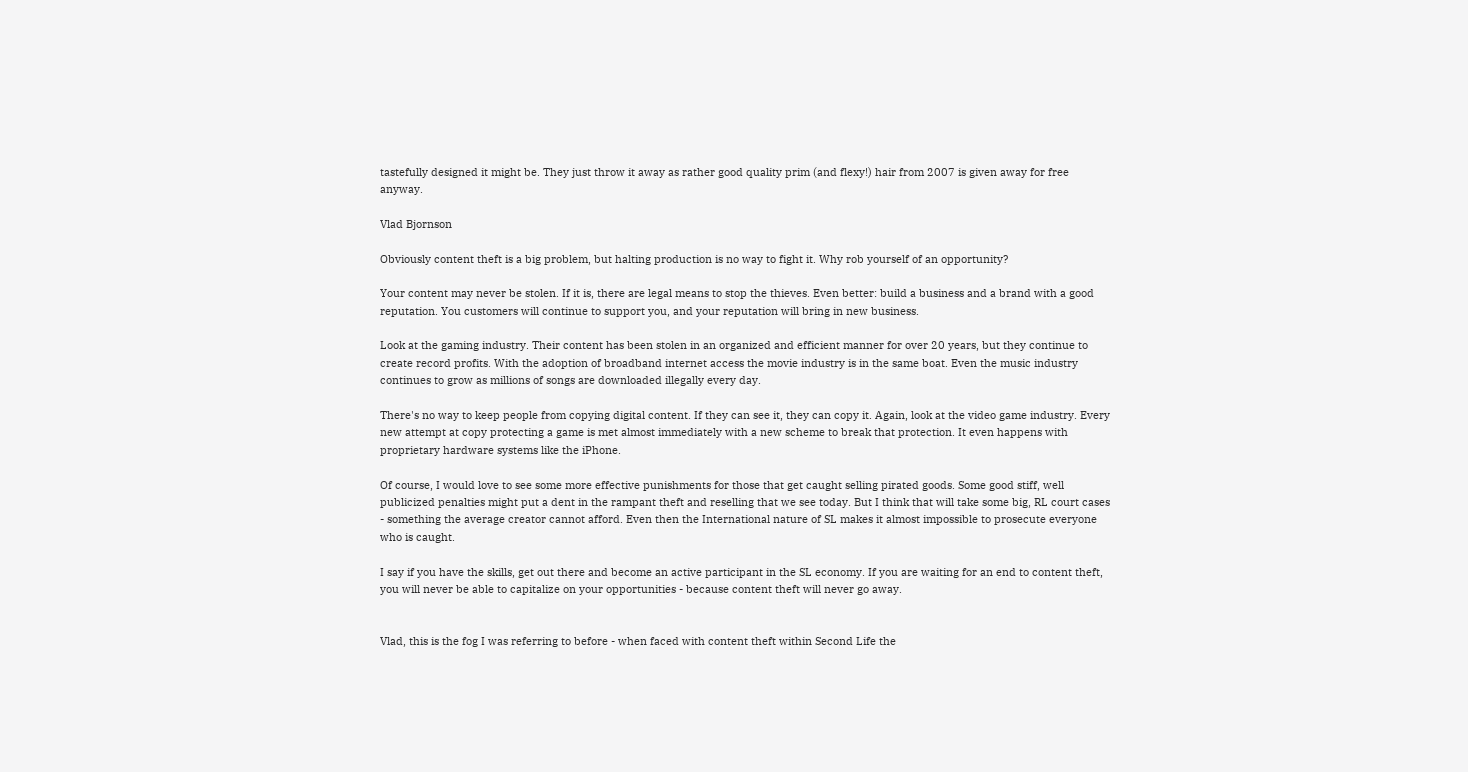tastefully designed it might be. They just throw it away as rather good quality prim (and flexy!) hair from 2007 is given away for free anyway.

Vlad Bjornson

Obviously content theft is a big problem, but halting production is no way to fight it. Why rob yourself of an opportunity?

Your content may never be stolen. If it is, there are legal means to stop the thieves. Even better: build a business and a brand with a good reputation. You customers will continue to support you, and your reputation will bring in new business.

Look at the gaming industry. Their content has been stolen in an organized and efficient manner for over 20 years, but they continue to create record profits. With the adoption of broadband internet access the movie industry is in the same boat. Even the music industry continues to grow as millions of songs are downloaded illegally every day.

There's no way to keep people from copying digital content. If they can see it, they can copy it. Again, look at the video game industry. Every new attempt at copy protecting a game is met almost immediately with a new scheme to break that protection. It even happens with proprietary hardware systems like the iPhone.

Of course, I would love to see some more effective punishments for those that get caught selling pirated goods. Some good stiff, well publicized penalties might put a dent in the rampant theft and reselling that we see today. But I think that will take some big, RL court cases - something the average creator cannot afford. Even then the International nature of SL makes it almost impossible to prosecute everyone who is caught.

I say if you have the skills, get out there and become an active participant in the SL economy. If you are waiting for an end to content theft, you will never be able to capitalize on your opportunities - because content theft will never go away.


Vlad, this is the fog I was referring to before - when faced with content theft within Second Life the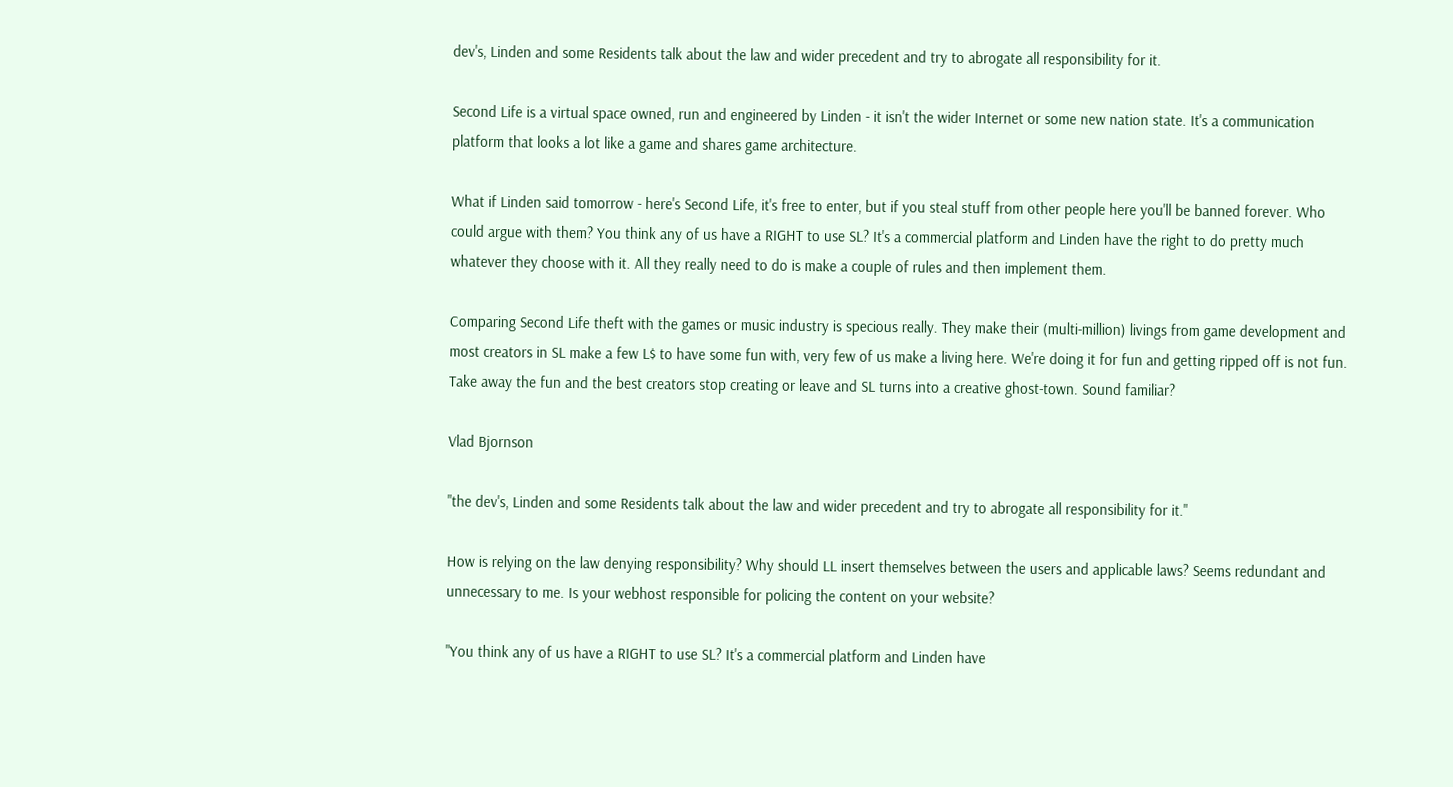dev's, Linden and some Residents talk about the law and wider precedent and try to abrogate all responsibility for it.

Second Life is a virtual space owned, run and engineered by Linden - it isn't the wider Internet or some new nation state. It's a communication platform that looks a lot like a game and shares game architecture.

What if Linden said tomorrow - here's Second Life, it's free to enter, but if you steal stuff from other people here you'll be banned forever. Who could argue with them? You think any of us have a RIGHT to use SL? It's a commercial platform and Linden have the right to do pretty much whatever they choose with it. All they really need to do is make a couple of rules and then implement them.

Comparing Second Life theft with the games or music industry is specious really. They make their (multi-million) livings from game development and most creators in SL make a few L$ to have some fun with, very few of us make a living here. We're doing it for fun and getting ripped off is not fun. Take away the fun and the best creators stop creating or leave and SL turns into a creative ghost-town. Sound familiar?

Vlad Bjornson

"the dev's, Linden and some Residents talk about the law and wider precedent and try to abrogate all responsibility for it."

How is relying on the law denying responsibility? Why should LL insert themselves between the users and applicable laws? Seems redundant and unnecessary to me. Is your webhost responsible for policing the content on your website?

"You think any of us have a RIGHT to use SL? It's a commercial platform and Linden have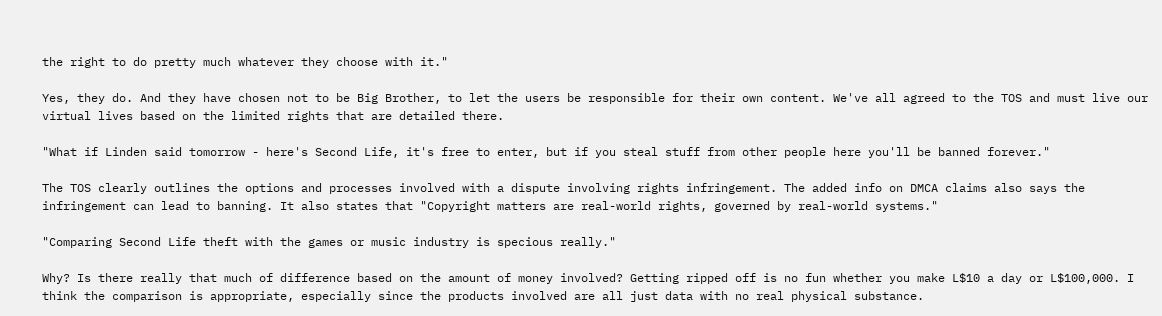the right to do pretty much whatever they choose with it."

Yes, they do. And they have chosen not to be Big Brother, to let the users be responsible for their own content. We've all agreed to the TOS and must live our virtual lives based on the limited rights that are detailed there.

"What if Linden said tomorrow - here's Second Life, it's free to enter, but if you steal stuff from other people here you'll be banned forever."

The TOS clearly outlines the options and processes involved with a dispute involving rights infringement. The added info on DMCA claims also says the infringement can lead to banning. It also states that "Copyright matters are real-world rights, governed by real-world systems."

"Comparing Second Life theft with the games or music industry is specious really."

Why? Is there really that much of difference based on the amount of money involved? Getting ripped off is no fun whether you make L$10 a day or L$100,000. I think the comparison is appropriate, especially since the products involved are all just data with no real physical substance.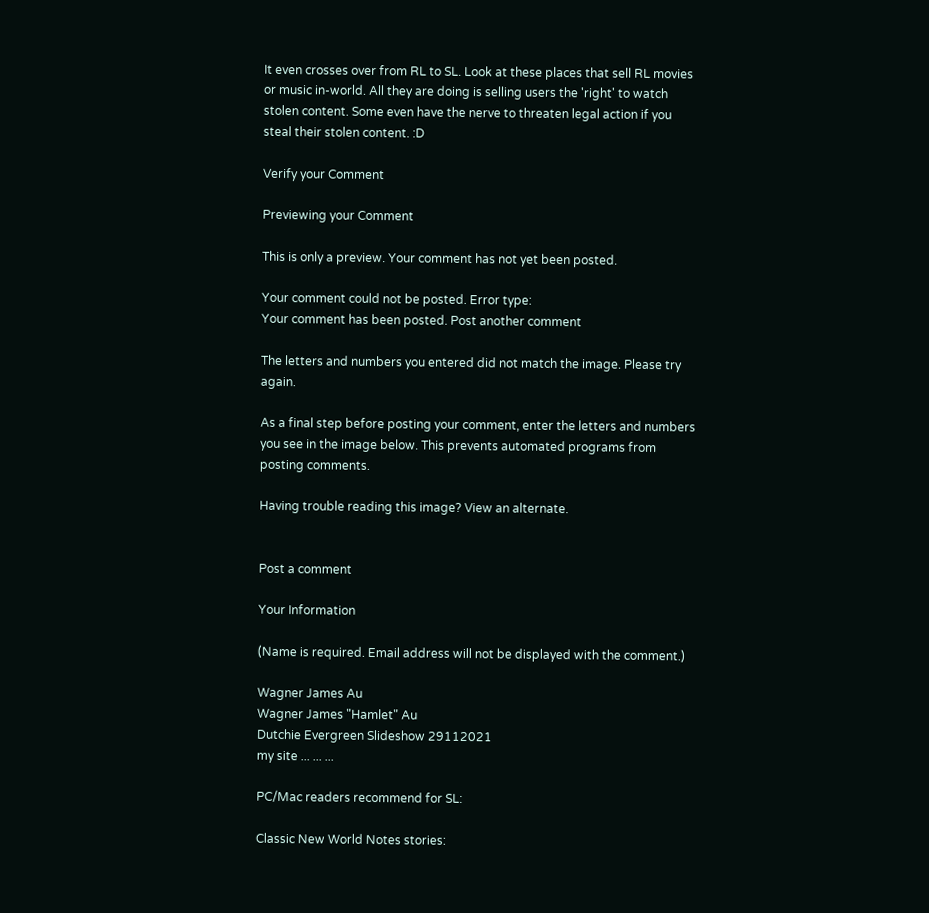It even crosses over from RL to SL. Look at these places that sell RL movies or music in-world. All they are doing is selling users the 'right' to watch stolen content. Some even have the nerve to threaten legal action if you steal their stolen content. :D

Verify your Comment

Previewing your Comment

This is only a preview. Your comment has not yet been posted.

Your comment could not be posted. Error type:
Your comment has been posted. Post another comment

The letters and numbers you entered did not match the image. Please try again.

As a final step before posting your comment, enter the letters and numbers you see in the image below. This prevents automated programs from posting comments.

Having trouble reading this image? View an alternate.


Post a comment

Your Information

(Name is required. Email address will not be displayed with the comment.)

Wagner James Au
Wagner James "Hamlet" Au
Dutchie Evergreen Slideshow 29112021
my site ... ... ...

PC/Mac readers recommend for SL:

Classic New World Notes stories: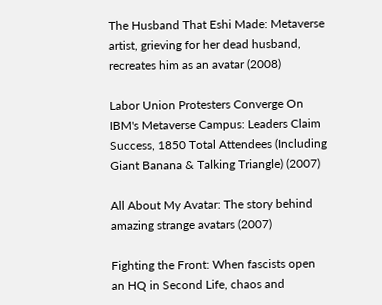The Husband That Eshi Made: Metaverse artist, grieving for her dead husband, recreates him as an avatar (2008)

Labor Union Protesters Converge On IBM's Metaverse Campus: Leaders Claim Success, 1850 Total Attendees (Including Giant Banana & Talking Triangle) (2007)

All About My Avatar: The story behind amazing strange avatars (2007)

Fighting the Front: When fascists open an HQ in Second Life, chaos and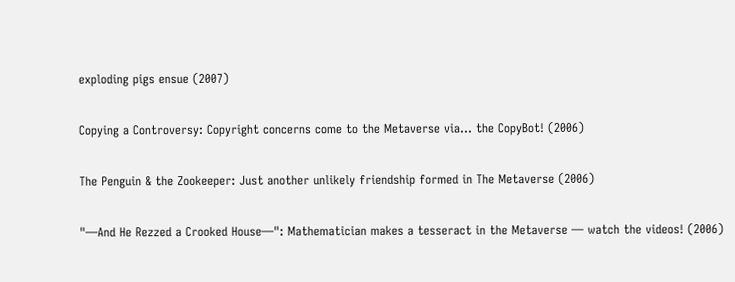exploding pigs ensue (2007)

Copying a Controversy: Copyright concerns come to the Metaverse via... the CopyBot! (2006)

The Penguin & the Zookeeper: Just another unlikely friendship formed in The Metaverse (2006)

"—And He Rezzed a Crooked House—": Mathematician makes a tesseract in the Metaverse — watch the videos! (2006)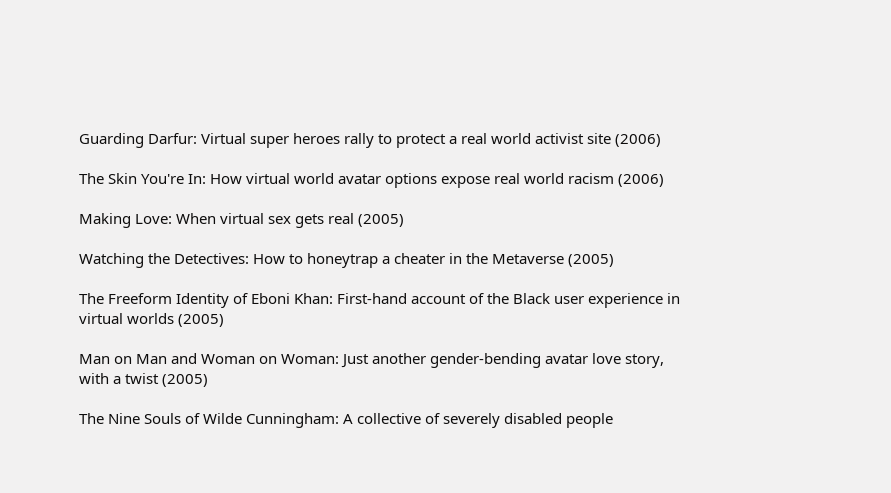Guarding Darfur: Virtual super heroes rally to protect a real world activist site (2006)

The Skin You're In: How virtual world avatar options expose real world racism (2006)

Making Love: When virtual sex gets real (2005)

Watching the Detectives: How to honeytrap a cheater in the Metaverse (2005)

The Freeform Identity of Eboni Khan: First-hand account of the Black user experience in virtual worlds (2005)

Man on Man and Woman on Woman: Just another gender-bending avatar love story, with a twist (2005)

The Nine Souls of Wilde Cunningham: A collective of severely disabled people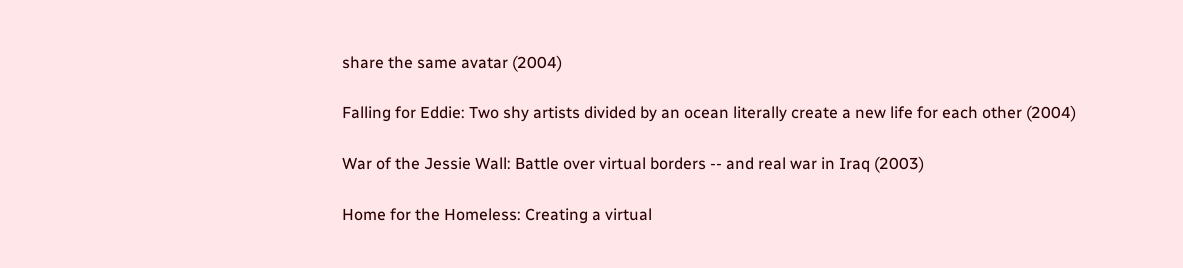share the same avatar (2004)

Falling for Eddie: Two shy artists divided by an ocean literally create a new life for each other (2004)

War of the Jessie Wall: Battle over virtual borders -- and real war in Iraq (2003)

Home for the Homeless: Creating a virtual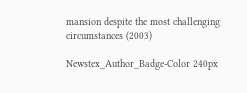mansion despite the most challenging circumstances (2003)

Newstex_Author_Badge-Color 240px